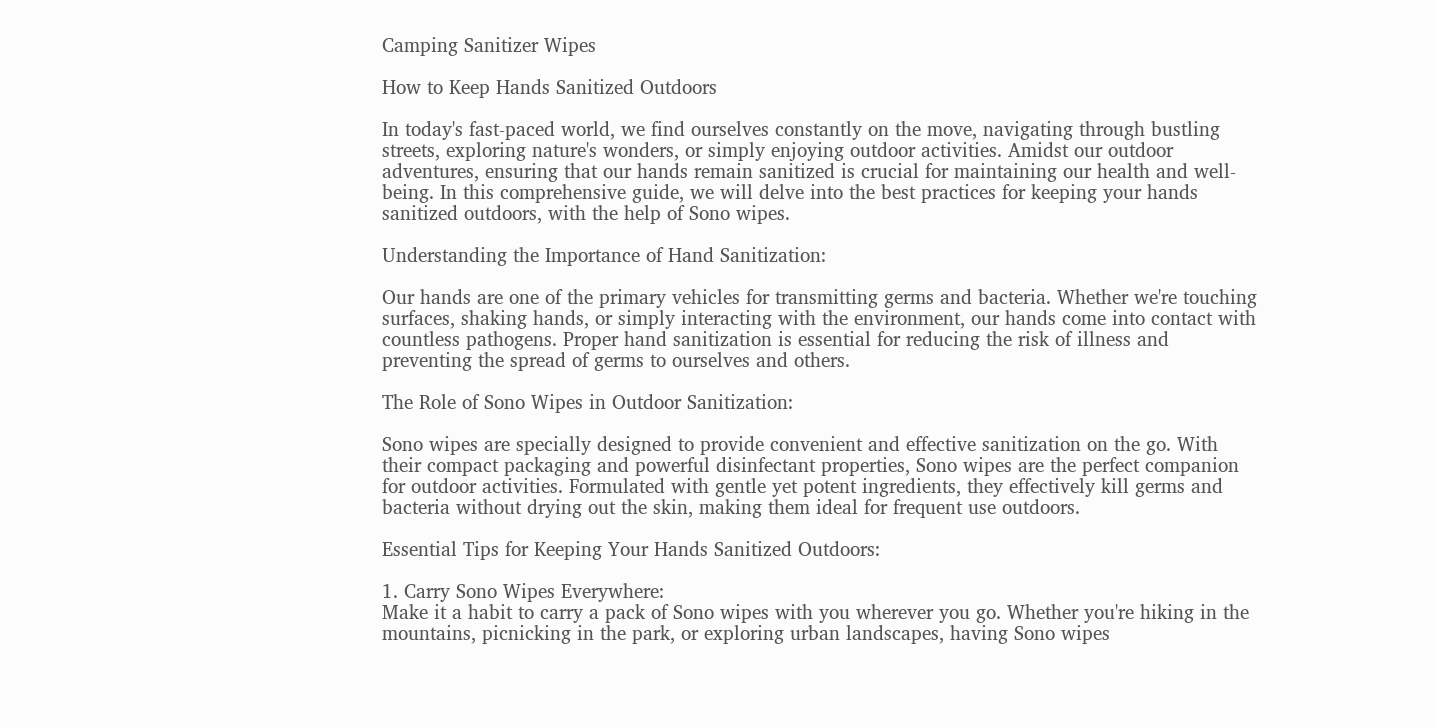Camping Sanitizer Wipes

How to Keep Hands Sanitized Outdoors

In today's fast-paced world, we find ourselves constantly on the move, navigating through bustling streets, exploring nature's wonders, or simply enjoying outdoor activities. Amidst our outdoor adventures, ensuring that our hands remain sanitized is crucial for maintaining our health and well-being. In this comprehensive guide, we will delve into the best practices for keeping your hands sanitized outdoors, with the help of Sono wipes.

Understanding the Importance of Hand Sanitization:

Our hands are one of the primary vehicles for transmitting germs and bacteria. Whether we're touching surfaces, shaking hands, or simply interacting with the environment, our hands come into contact with countless pathogens. Proper hand sanitization is essential for reducing the risk of illness and preventing the spread of germs to ourselves and others.

The Role of Sono Wipes in Outdoor Sanitization:

Sono wipes are specially designed to provide convenient and effective sanitization on the go. With their compact packaging and powerful disinfectant properties, Sono wipes are the perfect companion for outdoor activities. Formulated with gentle yet potent ingredients, they effectively kill germs and bacteria without drying out the skin, making them ideal for frequent use outdoors.

Essential Tips for Keeping Your Hands Sanitized Outdoors:

1. Carry Sono Wipes Everywhere:
Make it a habit to carry a pack of Sono wipes with you wherever you go. Whether you're hiking in the mountains, picnicking in the park, or exploring urban landscapes, having Sono wipes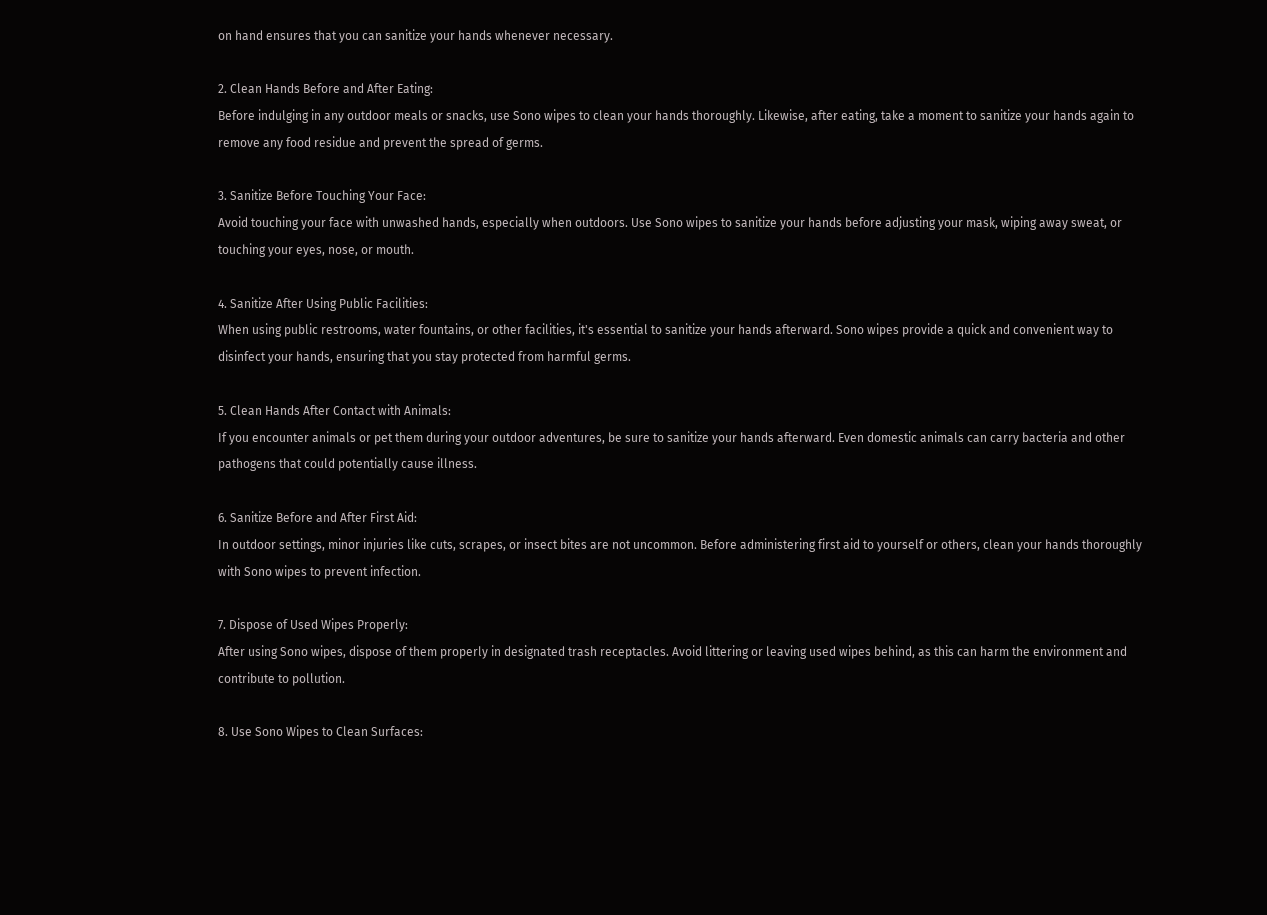on hand ensures that you can sanitize your hands whenever necessary.

2. Clean Hands Before and After Eating:
Before indulging in any outdoor meals or snacks, use Sono wipes to clean your hands thoroughly. Likewise, after eating, take a moment to sanitize your hands again to remove any food residue and prevent the spread of germs.

3. Sanitize Before Touching Your Face:
Avoid touching your face with unwashed hands, especially when outdoors. Use Sono wipes to sanitize your hands before adjusting your mask, wiping away sweat, or touching your eyes, nose, or mouth.

4. Sanitize After Using Public Facilities:
When using public restrooms, water fountains, or other facilities, it's essential to sanitize your hands afterward. Sono wipes provide a quick and convenient way to disinfect your hands, ensuring that you stay protected from harmful germs.

5. Clean Hands After Contact with Animals:
If you encounter animals or pet them during your outdoor adventures, be sure to sanitize your hands afterward. Even domestic animals can carry bacteria and other pathogens that could potentially cause illness.

6. Sanitize Before and After First Aid:
In outdoor settings, minor injuries like cuts, scrapes, or insect bites are not uncommon. Before administering first aid to yourself or others, clean your hands thoroughly with Sono wipes to prevent infection.

7. Dispose of Used Wipes Properly:
After using Sono wipes, dispose of them properly in designated trash receptacles. Avoid littering or leaving used wipes behind, as this can harm the environment and contribute to pollution.

8. Use Sono Wipes to Clean Surfaces: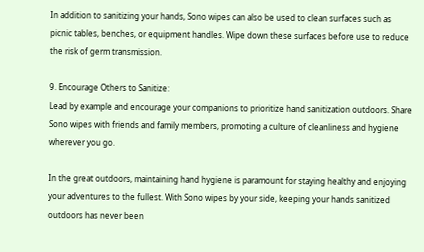In addition to sanitizing your hands, Sono wipes can also be used to clean surfaces such as picnic tables, benches, or equipment handles. Wipe down these surfaces before use to reduce the risk of germ transmission.

9. Encourage Others to Sanitize:
Lead by example and encourage your companions to prioritize hand sanitization outdoors. Share Sono wipes with friends and family members, promoting a culture of cleanliness and hygiene wherever you go.

In the great outdoors, maintaining hand hygiene is paramount for staying healthy and enjoying your adventures to the fullest. With Sono wipes by your side, keeping your hands sanitized outdoors has never been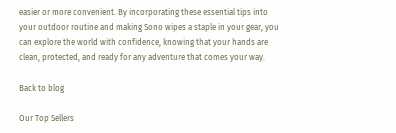easier or more convenient. By incorporating these essential tips into your outdoor routine and making Sono wipes a staple in your gear, you can explore the world with confidence, knowing that your hands are clean, protected, and ready for any adventure that comes your way.

Back to blog

Our Top Sellers